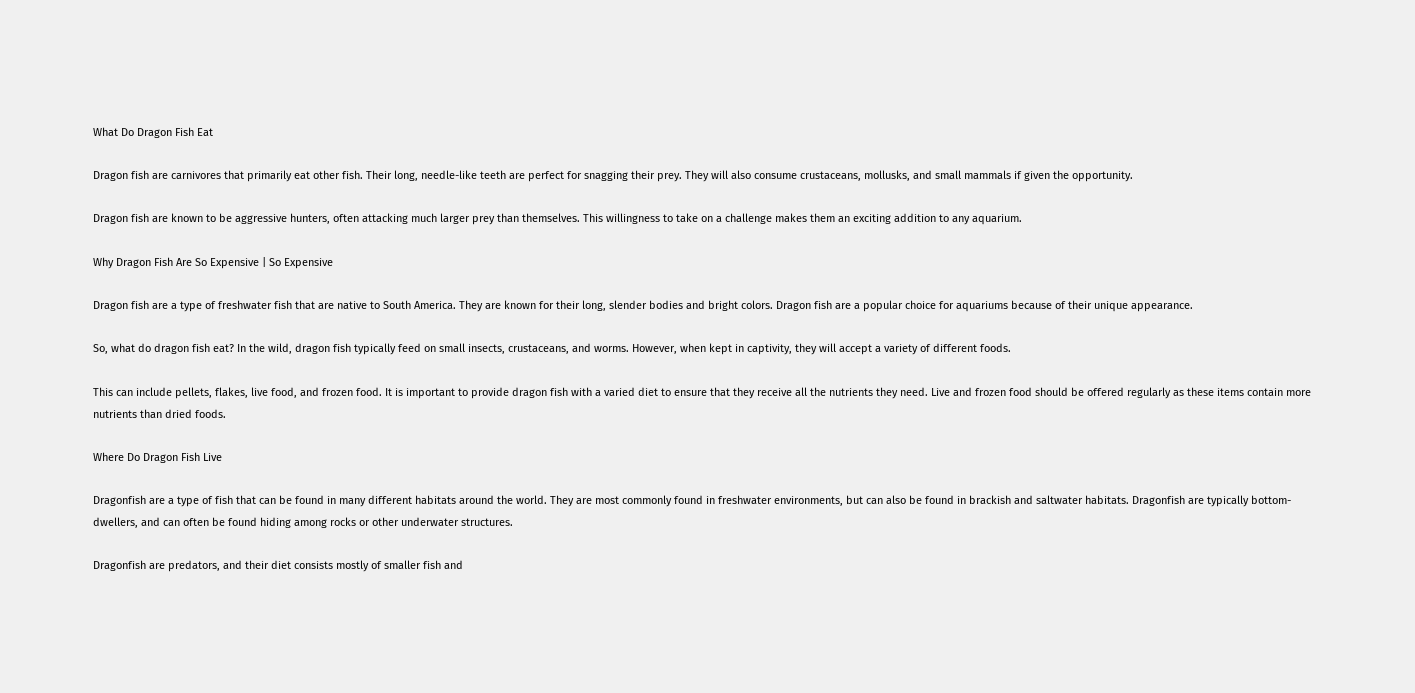What Do Dragon Fish Eat

Dragon fish are carnivores that primarily eat other fish. Their long, needle-like teeth are perfect for snagging their prey. They will also consume crustaceans, mollusks, and small mammals if given the opportunity.

Dragon fish are known to be aggressive hunters, often attacking much larger prey than themselves. This willingness to take on a challenge makes them an exciting addition to any aquarium.

Why Dragon Fish Are So Expensive | So Expensive

Dragon fish are a type of freshwater fish that are native to South America. They are known for their long, slender bodies and bright colors. Dragon fish are a popular choice for aquariums because of their unique appearance.

So, what do dragon fish eat? In the wild, dragon fish typically feed on small insects, crustaceans, and worms. However, when kept in captivity, they will accept a variety of different foods.

This can include pellets, flakes, live food, and frozen food. It is important to provide dragon fish with a varied diet to ensure that they receive all the nutrients they need. Live and frozen food should be offered regularly as these items contain more nutrients than dried foods.

Where Do Dragon Fish Live

Dragonfish are a type of fish that can be found in many different habitats around the world. They are most commonly found in freshwater environments, but can also be found in brackish and saltwater habitats. Dragonfish are typically bottom-dwellers, and can often be found hiding among rocks or other underwater structures.

Dragonfish are predators, and their diet consists mostly of smaller fish and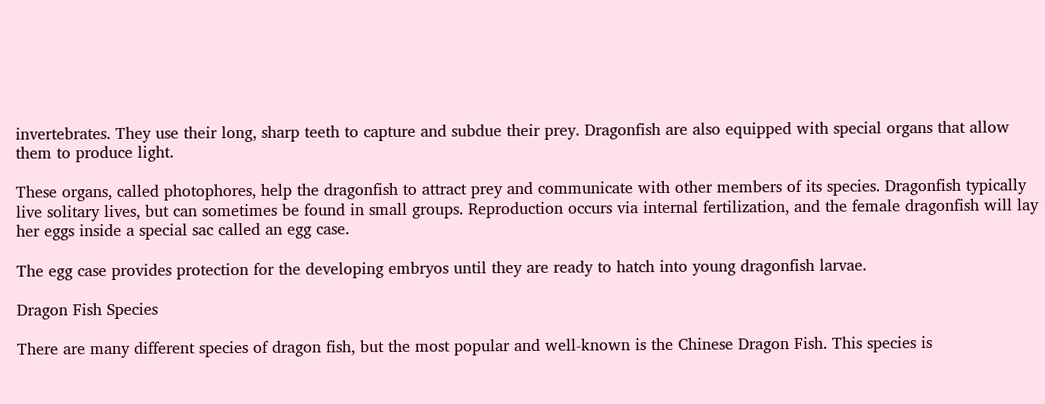invertebrates. They use their long, sharp teeth to capture and subdue their prey. Dragonfish are also equipped with special organs that allow them to produce light.

These organs, called photophores, help the dragonfish to attract prey and communicate with other members of its species. Dragonfish typically live solitary lives, but can sometimes be found in small groups. Reproduction occurs via internal fertilization, and the female dragonfish will lay her eggs inside a special sac called an egg case.

The egg case provides protection for the developing embryos until they are ready to hatch into young dragonfish larvae.

Dragon Fish Species

There are many different species of dragon fish, but the most popular and well-known is the Chinese Dragon Fish. This species is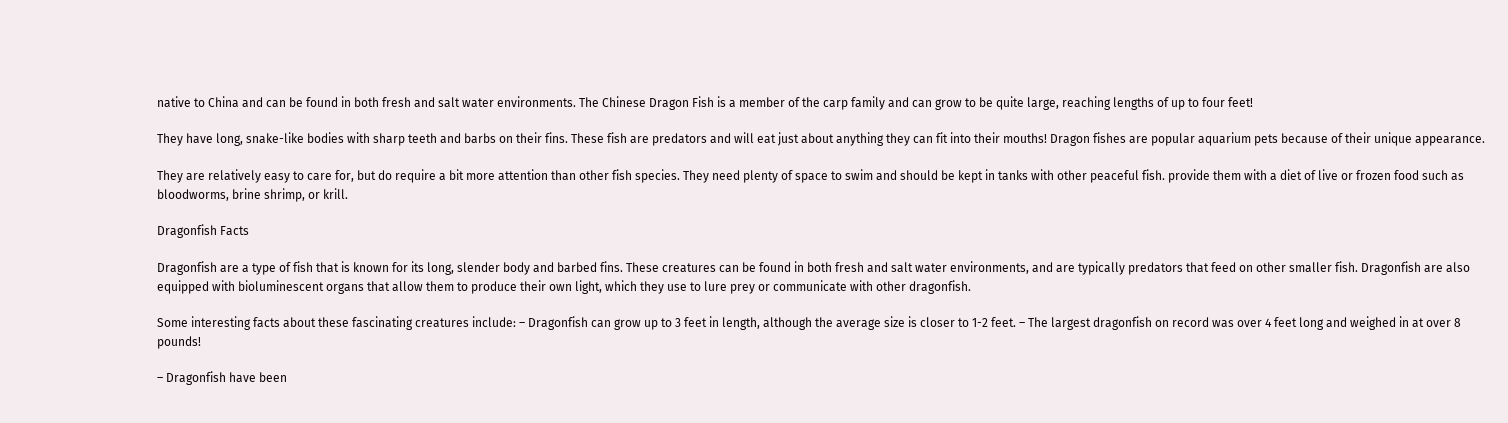native to China and can be found in both fresh and salt water environments. The Chinese Dragon Fish is a member of the carp family and can grow to be quite large, reaching lengths of up to four feet!

They have long, snake-like bodies with sharp teeth and barbs on their fins. These fish are predators and will eat just about anything they can fit into their mouths! Dragon fishes are popular aquarium pets because of their unique appearance.

They are relatively easy to care for, but do require a bit more attention than other fish species. They need plenty of space to swim and should be kept in tanks with other peaceful fish. provide them with a diet of live or frozen food such as bloodworms, brine shrimp, or krill.

Dragonfish Facts

Dragonfish are a type of fish that is known for its long, slender body and barbed fins. These creatures can be found in both fresh and salt water environments, and are typically predators that feed on other smaller fish. Dragonfish are also equipped with bioluminescent organs that allow them to produce their own light, which they use to lure prey or communicate with other dragonfish.

Some interesting facts about these fascinating creatures include: – Dragonfish can grow up to 3 feet in length, although the average size is closer to 1-2 feet. – The largest dragonfish on record was over 4 feet long and weighed in at over 8 pounds!

– Dragonfish have been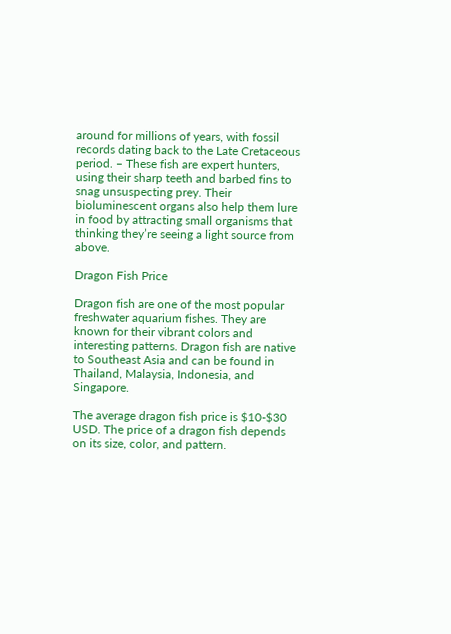around for millions of years, with fossil records dating back to the Late Cretaceous period. – These fish are expert hunters, using their sharp teeth and barbed fins to snag unsuspecting prey. Their bioluminescent organs also help them lure in food by attracting small organisms that thinking they’re seeing a light source from above.

Dragon Fish Price

Dragon fish are one of the most popular freshwater aquarium fishes. They are known for their vibrant colors and interesting patterns. Dragon fish are native to Southeast Asia and can be found in Thailand, Malaysia, Indonesia, and Singapore.

The average dragon fish price is $10-$30 USD. The price of a dragon fish depends on its size, color, and pattern.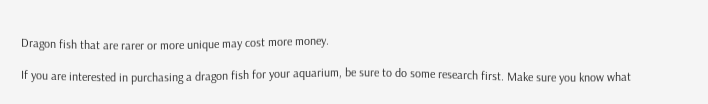Dragon fish that are rarer or more unique may cost more money.

If you are interested in purchasing a dragon fish for your aquarium, be sure to do some research first. Make sure you know what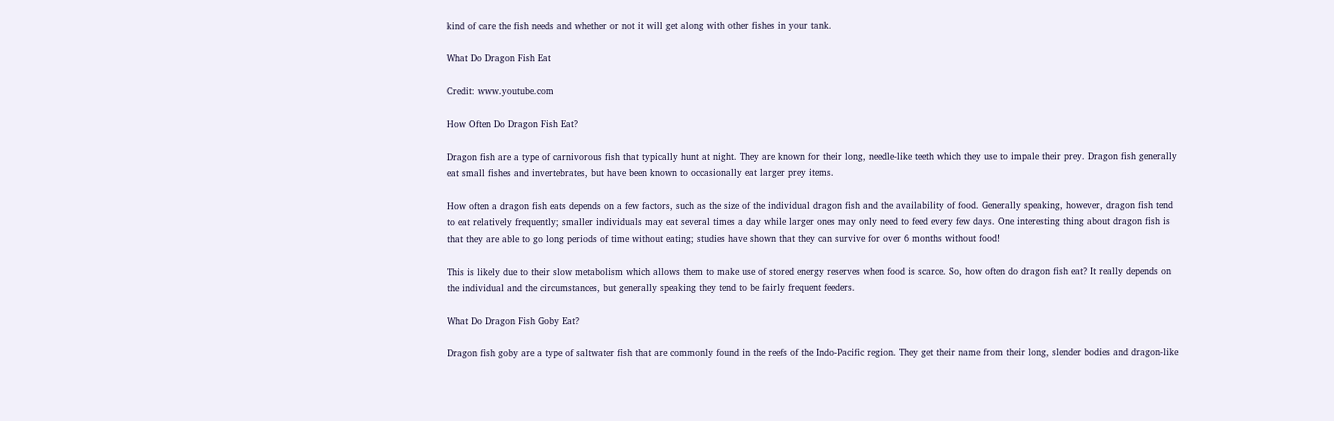kind of care the fish needs and whether or not it will get along with other fishes in your tank.

What Do Dragon Fish Eat

Credit: www.youtube.com

How Often Do Dragon Fish Eat?

Dragon fish are a type of carnivorous fish that typically hunt at night. They are known for their long, needle-like teeth which they use to impale their prey. Dragon fish generally eat small fishes and invertebrates, but have been known to occasionally eat larger prey items.

How often a dragon fish eats depends on a few factors, such as the size of the individual dragon fish and the availability of food. Generally speaking, however, dragon fish tend to eat relatively frequently; smaller individuals may eat several times a day while larger ones may only need to feed every few days. One interesting thing about dragon fish is that they are able to go long periods of time without eating; studies have shown that they can survive for over 6 months without food!

This is likely due to their slow metabolism which allows them to make use of stored energy reserves when food is scarce. So, how often do dragon fish eat? It really depends on the individual and the circumstances, but generally speaking they tend to be fairly frequent feeders.

What Do Dragon Fish Goby Eat?

Dragon fish goby are a type of saltwater fish that are commonly found in the reefs of the Indo-Pacific region. They get their name from their long, slender bodies and dragon-like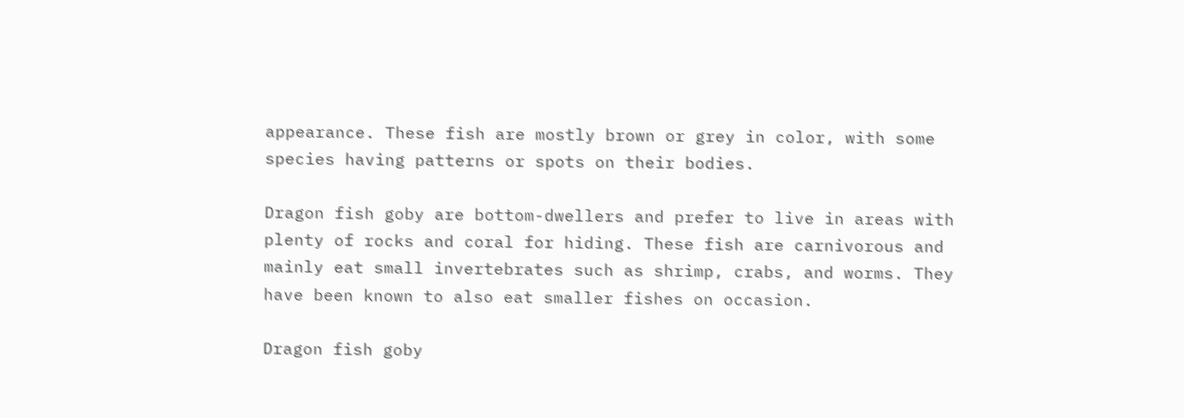appearance. These fish are mostly brown or grey in color, with some species having patterns or spots on their bodies.

Dragon fish goby are bottom-dwellers and prefer to live in areas with plenty of rocks and coral for hiding. These fish are carnivorous and mainly eat small invertebrates such as shrimp, crabs, and worms. They have been known to also eat smaller fishes on occasion.

Dragon fish goby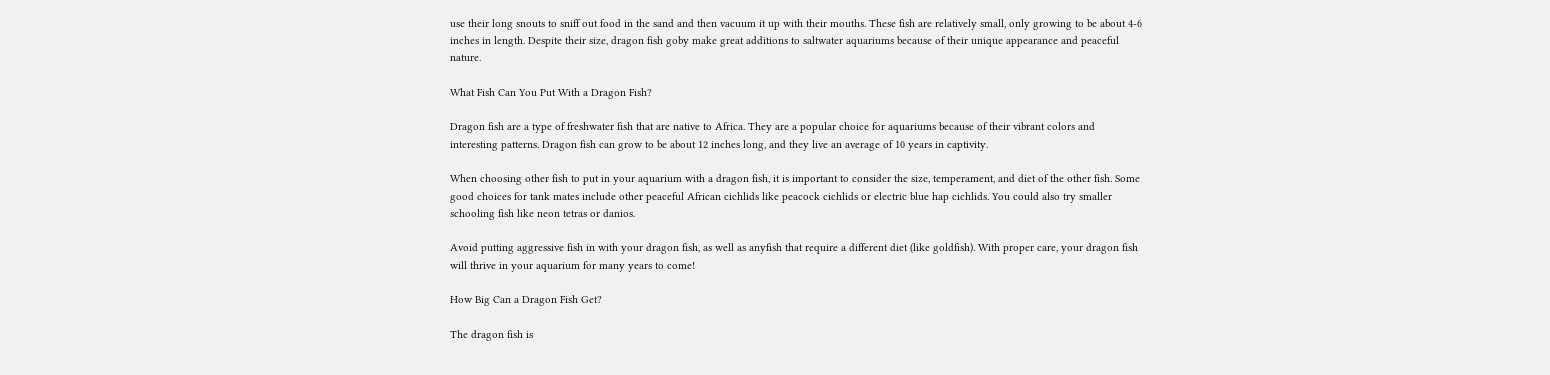use their long snouts to sniff out food in the sand and then vacuum it up with their mouths. These fish are relatively small, only growing to be about 4-6 inches in length. Despite their size, dragon fish goby make great additions to saltwater aquariums because of their unique appearance and peaceful nature.

What Fish Can You Put With a Dragon Fish?

Dragon fish are a type of freshwater fish that are native to Africa. They are a popular choice for aquariums because of their vibrant colors and interesting patterns. Dragon fish can grow to be about 12 inches long, and they live an average of 10 years in captivity.

When choosing other fish to put in your aquarium with a dragon fish, it is important to consider the size, temperament, and diet of the other fish. Some good choices for tank mates include other peaceful African cichlids like peacock cichlids or electric blue hap cichlids. You could also try smaller schooling fish like neon tetras or danios.

Avoid putting aggressive fish in with your dragon fish, as well as anyfish that require a different diet (like goldfish). With proper care, your dragon fish will thrive in your aquarium for many years to come!

How Big Can a Dragon Fish Get?

The dragon fish is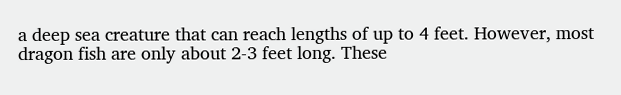a deep sea creature that can reach lengths of up to 4 feet. However, most dragon fish are only about 2-3 feet long. These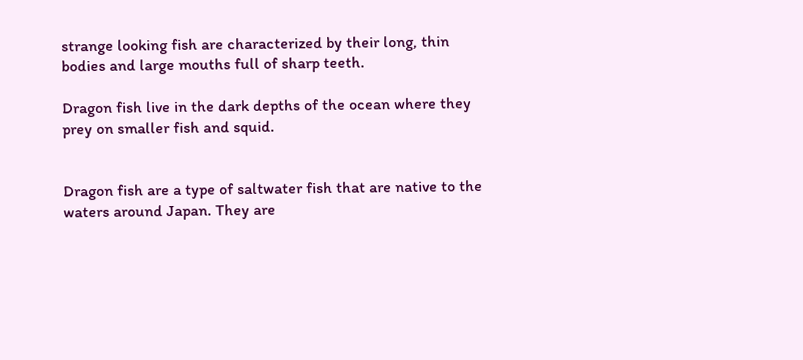strange looking fish are characterized by their long, thin bodies and large mouths full of sharp teeth.

Dragon fish live in the dark depths of the ocean where they prey on smaller fish and squid.


Dragon fish are a type of saltwater fish that are native to the waters around Japan. They are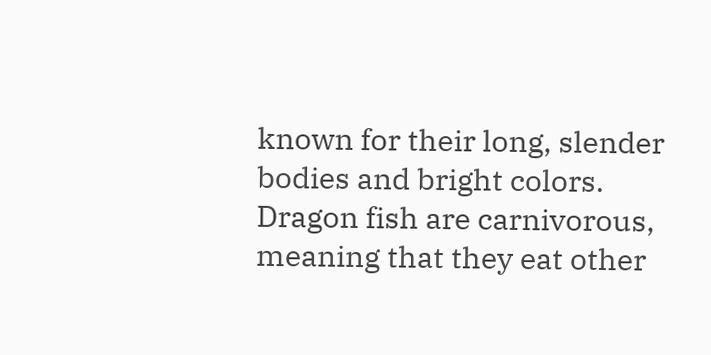known for their long, slender bodies and bright colors. Dragon fish are carnivorous, meaning that they eat other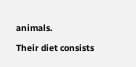animals.

Their diet consists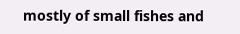mostly of small fishes and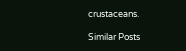crustaceans.

Similar Posts